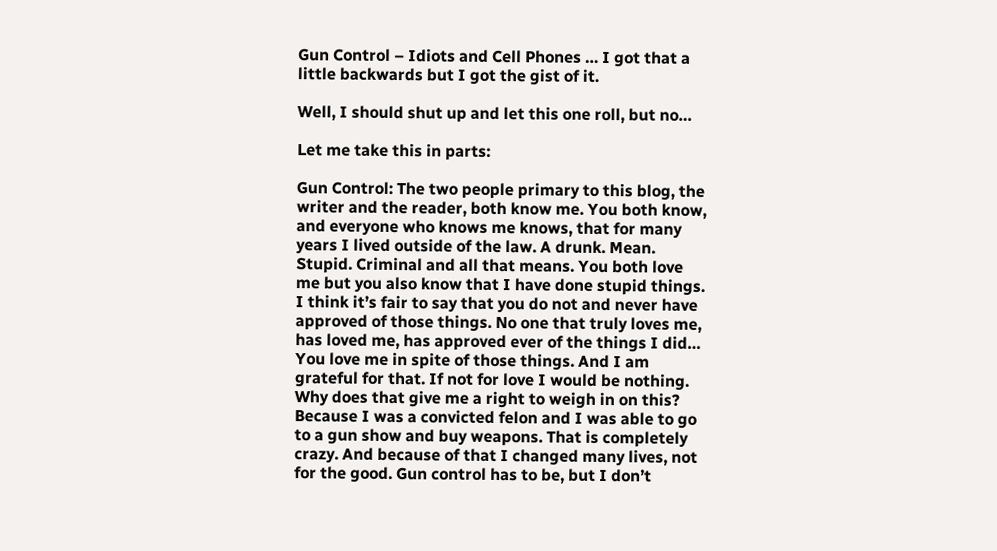Gun Control – Idiots and Cell Phones … I got that a little backwards but I got the gist of it.

Well, I should shut up and let this one roll, but no…

Let me take this in parts:

Gun Control: The two people primary to this blog, the writer and the reader, both know me. You both know, and everyone who knows me knows, that for many years I lived outside of the law. A drunk. Mean. Stupid. Criminal and all that means. You both love me but you also know that I have done stupid things. I think it’s fair to say that you do not and never have approved of those things. No one that truly loves me, has loved me, has approved ever of the things I did… You love me in spite of those things. And I am grateful for that. If not for love I would be nothing. Why does that give me a right to weigh in on this? Because I was a convicted felon and I was able to go to a gun show and buy weapons. That is completely crazy. And because of that I changed many lives, not for the good. Gun control has to be, but I don’t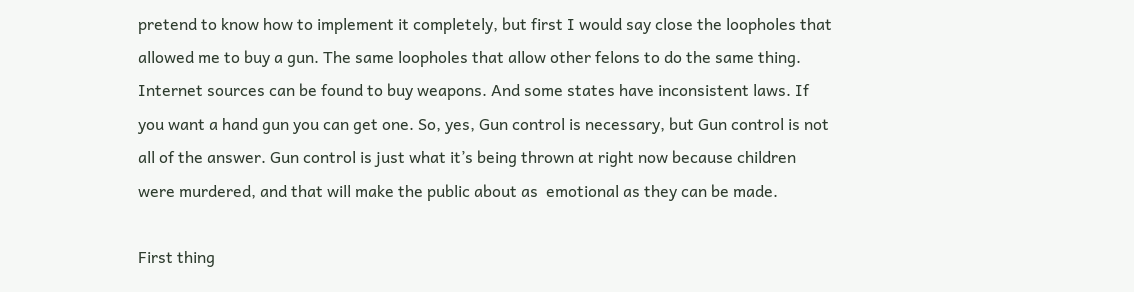pretend to know how to implement it completely, but first I would say close the loopholes that allowed me to buy a gun. The same loopholes that allow other felons to do the same thing. Internet sources can be found to buy weapons. And some states have inconsistent laws. If you want a hand gun you can get one. So, yes, Gun control is necessary, but Gun control is not all of the answer. Gun control is just what it’s being thrown at right now because children were murdered, and that will make the public about as  emotional as they can be made.

First thing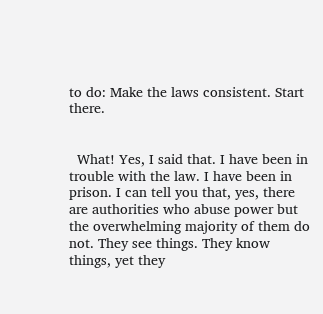to do: Make the laws consistent. Start there.


  What! Yes, I said that. I have been in trouble with the law. I have been in prison. I can tell you that, yes, there are authorities who abuse power but the overwhelming majority of them do not. They see things. They know things, yet they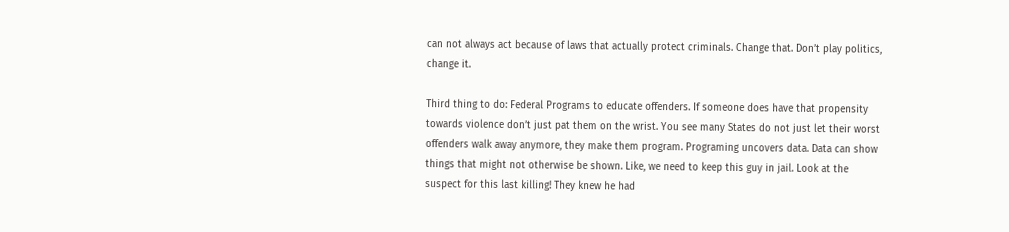can not always act because of laws that actually protect criminals. Change that. Don’t play politics, change it.

Third thing to do: Federal Programs to educate offenders. If someone does have that propensity towards violence don’t just pat them on the wrist. You see many States do not just let their worst offenders walk away anymore, they make them program. Programing uncovers data. Data can show things that might not otherwise be shown. Like, we need to keep this guy in jail. Look at the suspect for this last killing! They knew he had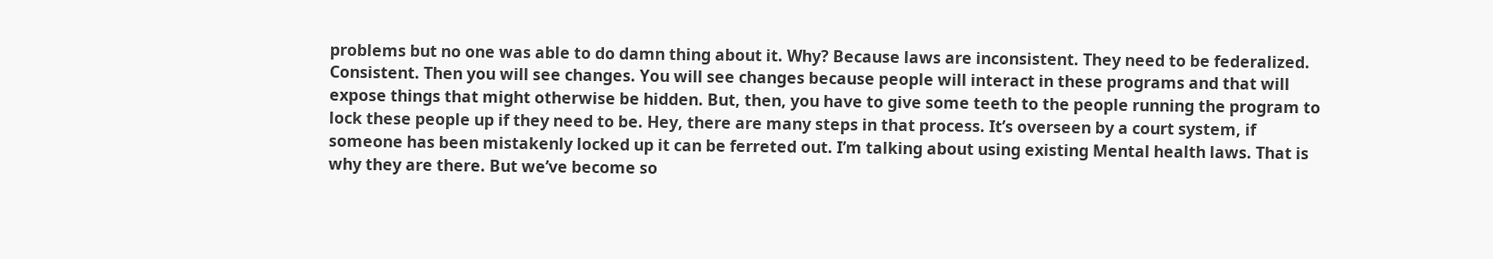problems but no one was able to do damn thing about it. Why? Because laws are inconsistent. They need to be federalized. Consistent. Then you will see changes. You will see changes because people will interact in these programs and that will expose things that might otherwise be hidden. But, then, you have to give some teeth to the people running the program to lock these people up if they need to be. Hey, there are many steps in that process. It’s overseen by a court system, if someone has been mistakenly locked up it can be ferreted out. I’m talking about using existing Mental health laws. That is why they are there. But we’ve become so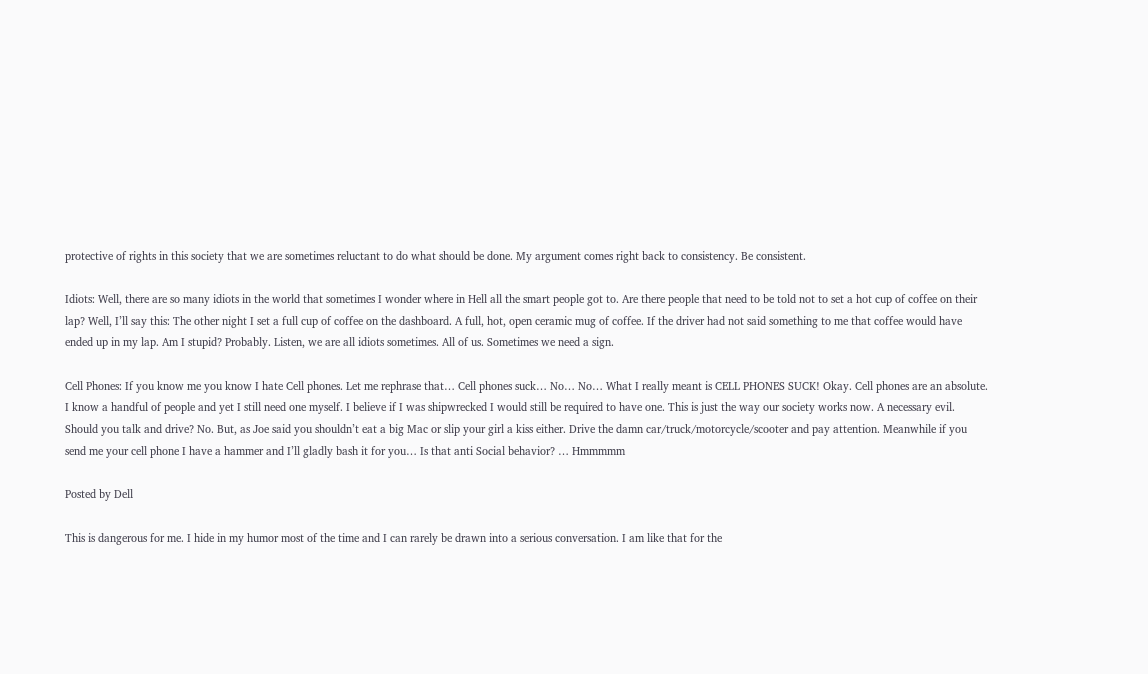protective of rights in this society that we are sometimes reluctant to do what should be done. My argument comes right back to consistency. Be consistent.

Idiots: Well, there are so many idiots in the world that sometimes I wonder where in Hell all the smart people got to. Are there people that need to be told not to set a hot cup of coffee on their lap? Well, I’ll say this: The other night I set a full cup of coffee on the dashboard. A full, hot, open ceramic mug of coffee. If the driver had not said something to me that coffee would have ended up in my lap. Am I stupid? Probably. Listen, we are all idiots sometimes. All of us. Sometimes we need a sign.

Cell Phones: If you know me you know I hate Cell phones. Let me rephrase that… Cell phones suck… No… No… What I really meant is CELL PHONES SUCK! Okay. Cell phones are an absolute. I know a handful of people and yet I still need one myself. I believe if I was shipwrecked I would still be required to have one. This is just the way our society works now. A necessary evil. Should you talk and drive? No. But, as Joe said you shouldn’t eat a big Mac or slip your girl a kiss either. Drive the damn car/truck/motorcycle/scooter and pay attention. Meanwhile if you send me your cell phone I have a hammer and I’ll gladly bash it for you… Is that anti Social behavior? … Hmmmmm

Posted by Dell

This is dangerous for me. I hide in my humor most of the time and I can rarely be drawn into a serious conversation. I am like that for the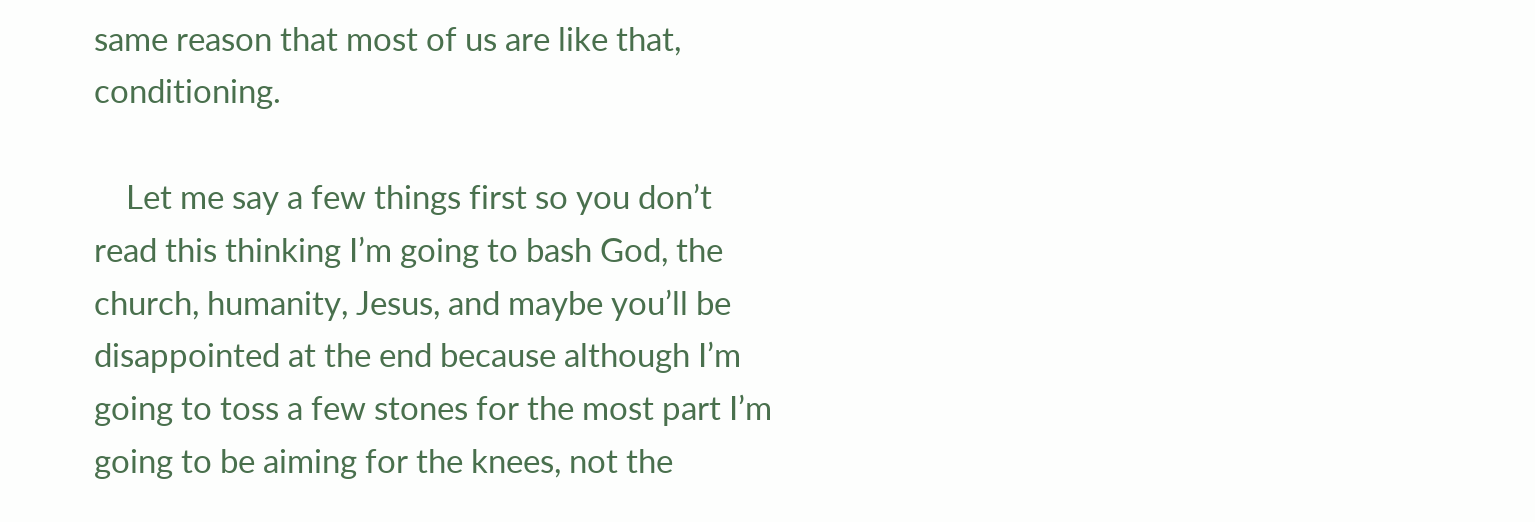same reason that most of us are like that, conditioning.

    Let me say a few things first so you don’t read this thinking I’m going to bash God, the church, humanity, Jesus, and maybe you’ll be disappointed at the end because although I’m going to toss a few stones for the most part I’m going to be aiming for the knees, not the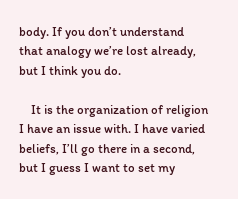body. If you don’t understand that analogy we’re lost already, but I think you do.

    It is the organization of religion I have an issue with. I have varied beliefs, I’ll go there in a second, but I guess I want to set my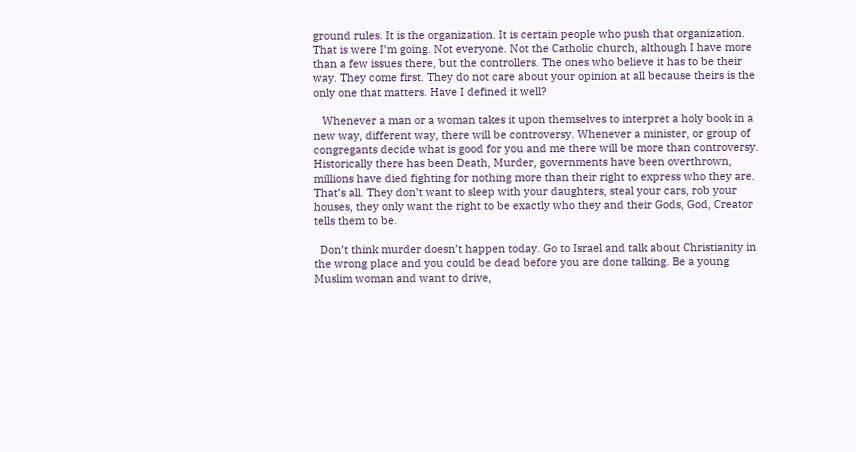ground rules. It is the organization. It is certain people who push that organization. That is were I’m going. Not everyone. Not the Catholic church, although I have more than a few issues there, but the controllers. The ones who believe it has to be their way. They come first. They do not care about your opinion at all because theirs is the only one that matters. Have I defined it well?

   Whenever a man or a woman takes it upon themselves to interpret a holy book in a new way, different way, there will be controversy. Whenever a minister, or group of congregants decide what is good for you and me there will be more than controversy. Historically there has been Death, Murder, governments have been overthrown, millions have died fighting for nothing more than their right to express who they are. That’s all. They don’t want to sleep with your daughters, steal your cars, rob your houses, they only want the right to be exactly who they and their Gods, God, Creator tells them to be.

  Don’t think murder doesn’t happen today. Go to Israel and talk about Christianity in the wrong place and you could be dead before you are done talking. Be a young Muslim woman and want to drive,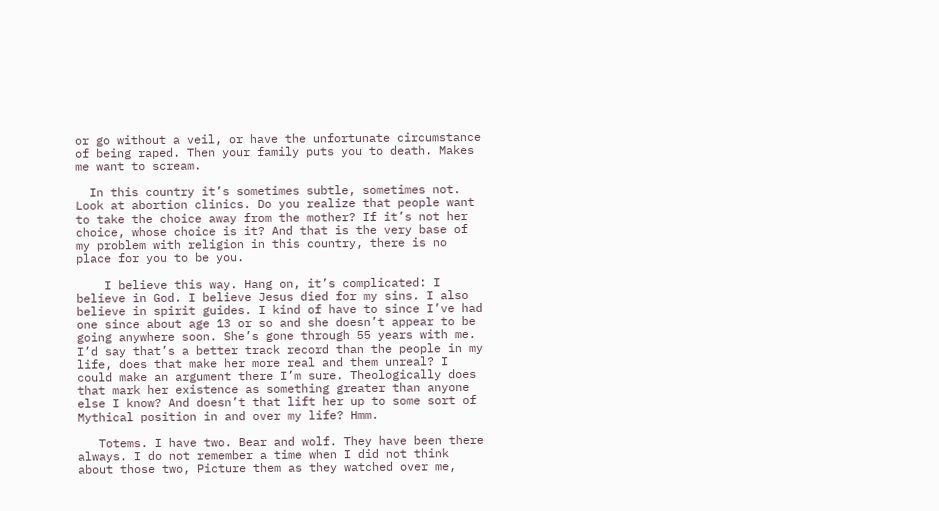or go without a veil, or have the unfortunate circumstance of being raped. Then your family puts you to death. Makes me want to scream.

  In this country it’s sometimes subtle, sometimes not. Look at abortion clinics. Do you realize that people want to take the choice away from the mother? If it’s not her choice, whose choice is it? And that is the very base of my problem with religion in this country, there is no place for you to be you.

    I believe this way. Hang on, it’s complicated: I believe in God. I believe Jesus died for my sins. I also believe in spirit guides. I kind of have to since I’ve had one since about age 13 or so and she doesn’t appear to be going anywhere soon. She’s gone through 55 years with me. I’d say that’s a better track record than the people in my life, does that make her more real and them unreal? I could make an argument there I’m sure. Theologically does that mark her existence as something greater than anyone else I know? And doesn’t that lift her up to some sort of Mythical position in and over my life? Hmm.

   Totems. I have two. Bear and wolf. They have been there always. I do not remember a time when I did not think about those two, Picture them as they watched over me,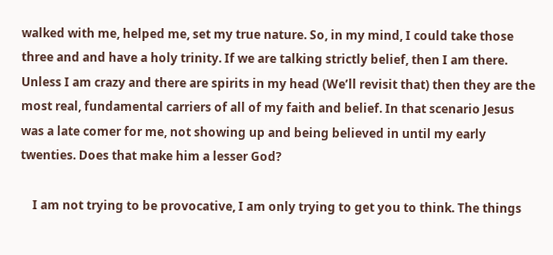walked with me, helped me, set my true nature. So, in my mind, I could take those three and and have a holy trinity. If we are talking strictly belief, then I am there. Unless I am crazy and there are spirits in my head (We’ll revisit that) then they are the most real, fundamental carriers of all of my faith and belief. In that scenario Jesus was a late comer for me, not showing up and being believed in until my early twenties. Does that make him a lesser God?

    I am not trying to be provocative, I am only trying to get you to think. The things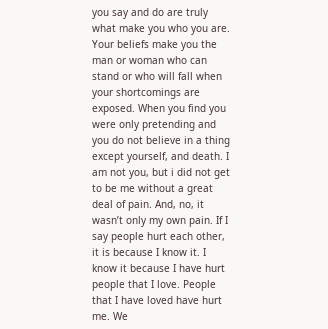you say and do are truly what make you who you are. Your beliefs make you the man or woman who can stand or who will fall when your shortcomings are exposed. When you find you were only pretending and you do not believe in a thing except yourself, and death. I am not you, but i did not get to be me without a great deal of pain. And, no, it wasn’t only my own pain. If I say people hurt each other, it is because I know it. I know it because I have hurt people that I love. People that I have loved have hurt me. We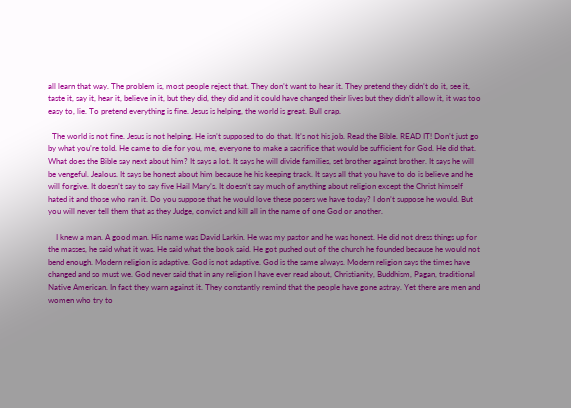all learn that way. The problem is, most people reject that. They don’t want to hear it. They pretend they didn’t do it, see it, taste it, say it, hear it, believe in it, but they did, they did and it could have changed their lives but they didn’t allow it, it was too easy to, lie. To pretend everything is fine. Jesus is helping, the world is great. Bull crap.

  The world is not fine. Jesus is not helping. He isn’t supposed to do that. It’s not his job. Read the Bible. READ IT! Don’t just go by what you’re told. He came to die for you, me, everyone to make a sacrifice that would be sufficient for God. He did that. What does the Bible say next about him? It says a lot. It says he will divide families, set brother against brother. It says he will be vengeful. Jealous. It says be honest about him because he his keeping track. It says all that you have to do is believe and he will forgive. It doesn’t say to say five Hail Mary’s. It doesn’t say much of anything about religion except the Christ himself hated it and those who ran it. Do you suppose that he would love these posers we have today? I don’t suppose he would. But you will never tell them that as they Judge, convict and kill all in the name of one God or another.

    I knew a man. A good man. His name was David Larkin. He was my pastor and he was honest. He did not dress things up for the masses, he said what it was. He said what the book said. He got pushed out of the church he founded because he would not bend enough. Modern religion is adaptive. God is not adaptive. God is the same always. Modern religion says the times have changed and so must we. God never said that in any religion I have ever read about, Christianity, Buddhism, Pagan, traditional Native American. In fact they warn against it. They constantly remind that the people have gone astray. Yet there are men and women who try to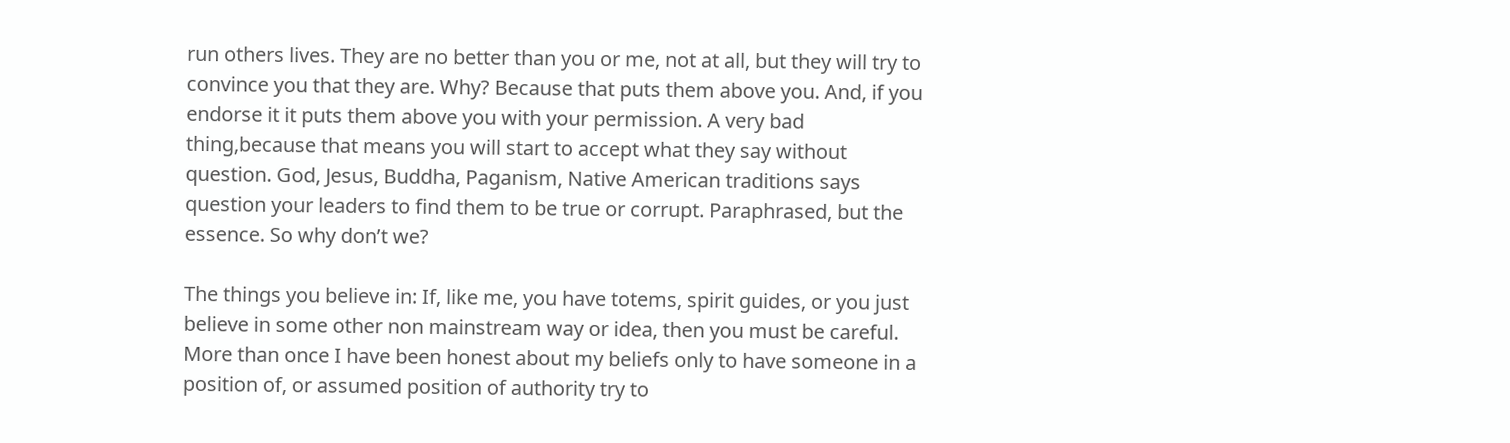run others lives. They are no better than you or me, not at all, but they will try to convince you that they are. Why? Because that puts them above you. And, if you endorse it it puts them above you with your permission. A very bad thing,because that means you will start to accept what they say without question. God, Jesus, Buddha, Paganism, Native American traditions says question your leaders to find them to be true or corrupt. Paraphrased, but the essence. So why don’t we?

The things you believe in: If, like me, you have totems, spirit guides, or you just believe in some other non mainstream way or idea, then you must be careful. More than once I have been honest about my beliefs only to have someone in a position of, or assumed position of authority try to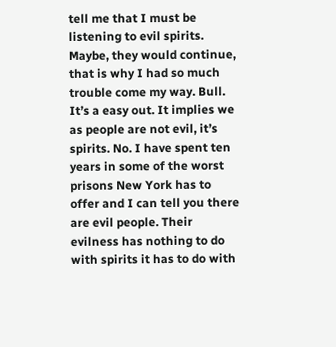tell me that I must be listening to evil spirits. Maybe, they would continue, that is why I had so much trouble come my way. Bull. It’s a easy out. It implies we as people are not evil, it’s spirits. No. I have spent ten years in some of the worst prisons New York has to offer and I can tell you there are evil people. Their evilness has nothing to do with spirits it has to do with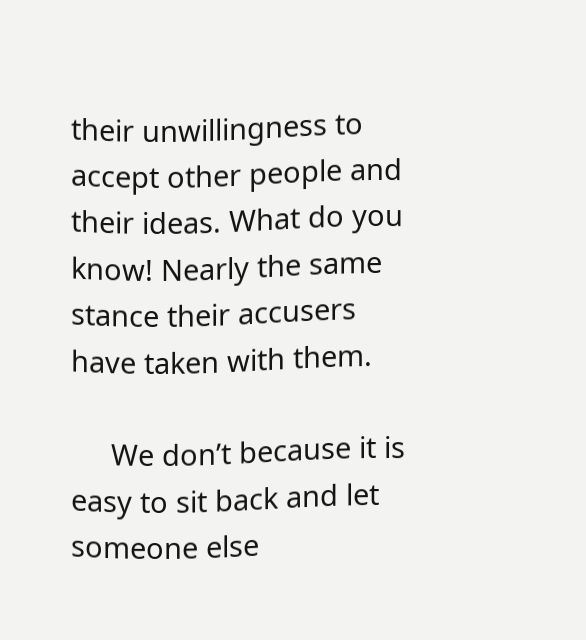their unwillingness to accept other people and their ideas. What do you know! Nearly the same stance their accusers have taken with them.

     We don’t because it is easy to sit back and let someone else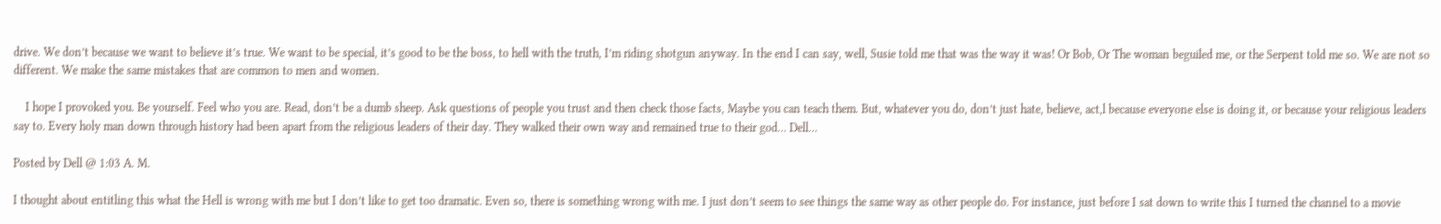drive. We don’t because we want to believe it’s true. We want to be special, it’s good to be the boss, to hell with the truth, I’m riding shotgun anyway. In the end I can say, well, Susie told me that was the way it was! Or Bob, Or The woman beguiled me, or the Serpent told me so. We are not so different. We make the same mistakes that are common to men and women.

    I hope I provoked you. Be yourself. Feel who you are. Read, don’t be a dumb sheep. Ask questions of people you trust and then check those facts, Maybe you can teach them. But, whatever you do, don’t just hate, believe, act,l because everyone else is doing it, or because your religious leaders say to. Every holy man down through history had been apart from the religious leaders of their day. They walked their own way and remained true to their god… Dell…

Posted by Dell @ 1:03 A. M.

I thought about entitling this what the Hell is wrong with me but I don’t like to get too dramatic. Even so, there is something wrong with me. I just don’t seem to see things the same way as other people do. For instance, just before I sat down to write this I turned the channel to a movie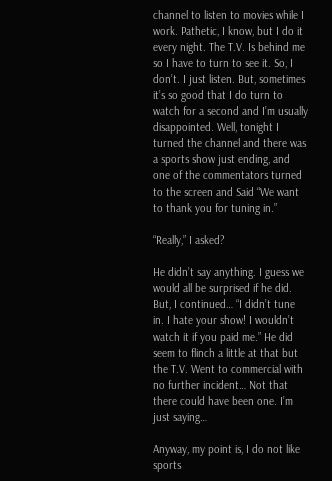channel to listen to movies while I work. Pathetic, I know, but I do it every night. The T.V. Is behind me so I have to turn to see it. So, I don’t. I just listen. But, sometimes it’s so good that I do turn to watch for a second and I’m usually disappointed. Well, tonight I turned the channel and there was a sports show just ending, and one of the commentators turned to the screen and Said “We want to thank you for tuning in.”

“Really,” I asked?

He didn’t say anything. I guess we would all be surprised if he did. But, I continued… “I didn’t tune in. I hate your show! I wouldn’t watch it if you paid me.” He did seem to flinch a little at that but the T.V. Went to commercial with no further incident… Not that there could have been one. I’m just saying…

Anyway, my point is, I do not like sports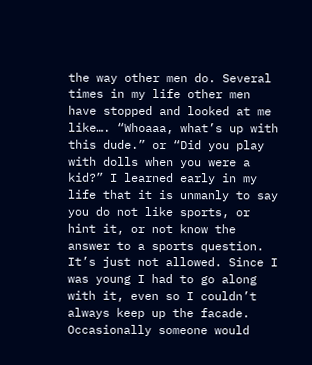the way other men do. Several times in my life other men have stopped and looked at me like…. “Whoaaa, what’s up with this dude.” or “Did you play with dolls when you were a kid?” I learned early in my life that it is unmanly to say you do not like sports, or hint it, or not know the answer to a sports question. It’s just not allowed. Since I was young I had to go along with it, even so I couldn’t always keep up the facade. Occasionally someone would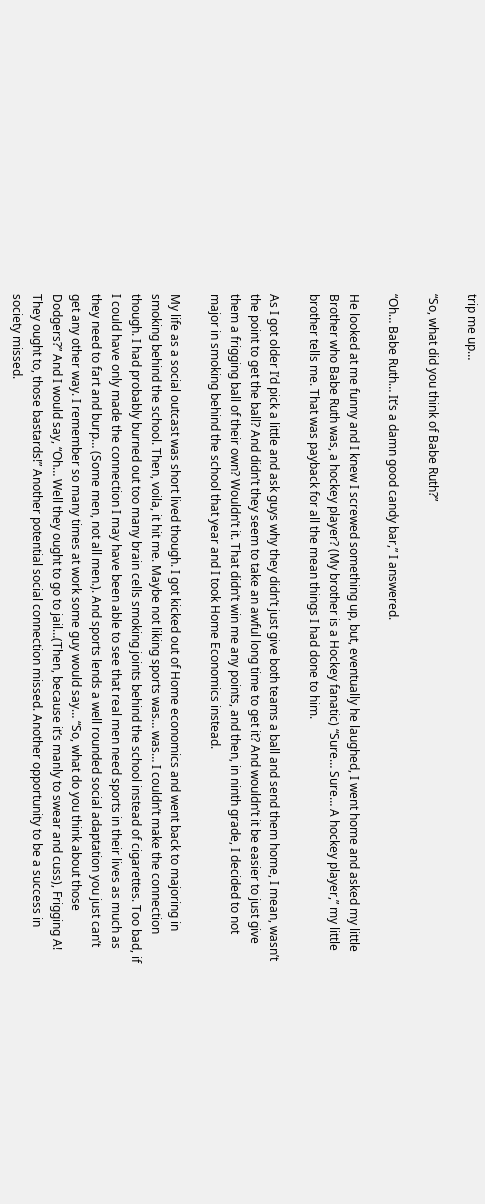trip me up…

“So, what did you think of Babe Ruth?”

“Oh… Babe Ruth… It’s a damn good candy bar,” I answered.

He looked at me funny and I knew I screwed something up, but, eventually he laughed, I went home and asked my little Brother who Babe Ruth was, a hockey player? (My brother is a Hockey fanatic) “Sure… Sure… A hockey player,” my little brother tells me. That was payback for all the mean things I had done to him.

As I got older I’d pick a little and ask guys why they didn’t just give both teams a ball and send them home, I mean, wasn’t the point to get the ball? And didn’t they seem to take an awful long time to get it? And wouldn’t it be easier to just give them a frigging ball of their own? Wouldn’t it. That didn’t win me any points, and then, in ninth grade, I decided to not major in smoking behind the school that year and I took Home Economics instead.

My life as a social outcast was short lived though. I got kicked out of Home economics and went back to majoring in smoking behind the school. Then, voila, it hit me. Maybe not liking sports was… was… I couldn’t make the connection though. I had probably burned out too many brain cells smoking joints behind the school instead of cigarettes. Too bad, if I could have only made the connection I may have been able to see that real men need sports in their lives as much as they need to fart and burp… (Some men, not all men.). And sports lends a well rounded social adaptation you just can’t get any other way. I remember so many times at work some guy would say… “So, what do you think about those Dodgers?” And I would say, “Oh… Well they ought to go to jail…(Then, because it’s manly to swear and cuss), Frigging A! They ought to, those bastards!” Another potential social connection missed. Another opportunity to be a success in society missed.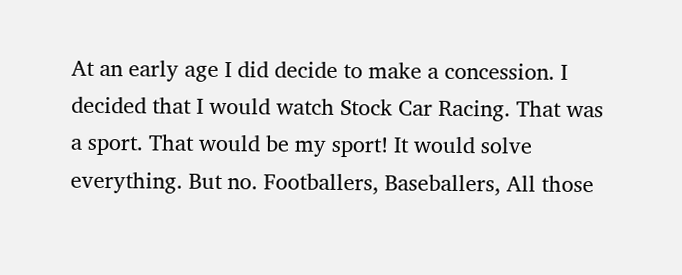At an early age I did decide to make a concession. I decided that I would watch Stock Car Racing. That was a sport. That would be my sport! It would solve everything. But no. Footballers, Baseballers, All those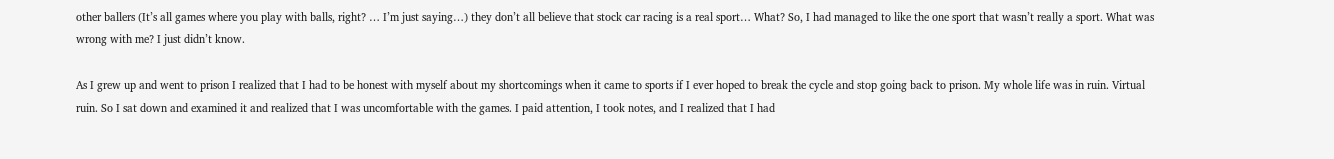other ballers (It’s all games where you play with balls, right? … I’m just saying…) they don’t all believe that stock car racing is a real sport… What? So, I had managed to like the one sport that wasn’t really a sport. What was wrong with me? I just didn’t know.

As I grew up and went to prison I realized that I had to be honest with myself about my shortcomings when it came to sports if I ever hoped to break the cycle and stop going back to prison. My whole life was in ruin. Virtual ruin. So I sat down and examined it and realized that I was uncomfortable with the games. I paid attention, I took notes, and I realized that I had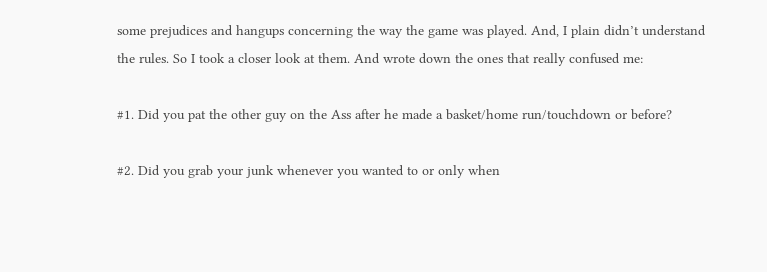some prejudices and hangups concerning the way the game was played. And, I plain didn’t understand the rules. So I took a closer look at them. And wrote down the ones that really confused me:

#1. Did you pat the other guy on the Ass after he made a basket/home run/touchdown or before?

#2. Did you grab your junk whenever you wanted to or only when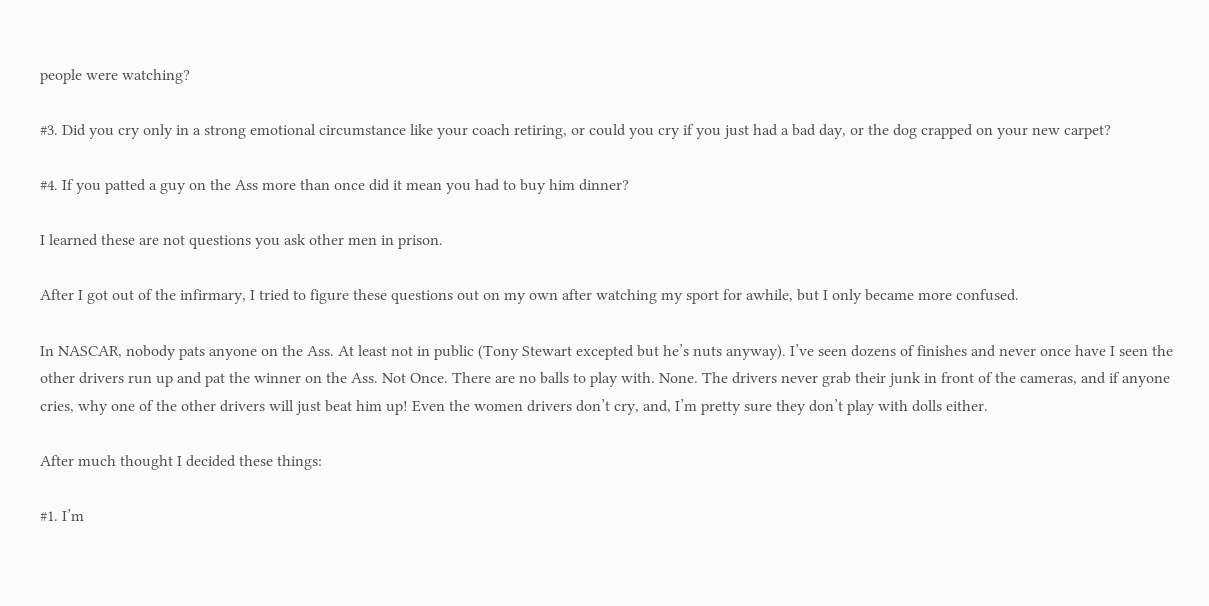people were watching?

#3. Did you cry only in a strong emotional circumstance like your coach retiring, or could you cry if you just had a bad day, or the dog crapped on your new carpet?

#4. If you patted a guy on the Ass more than once did it mean you had to buy him dinner?

I learned these are not questions you ask other men in prison.

After I got out of the infirmary, I tried to figure these questions out on my own after watching my sport for awhile, but I only became more confused.

In NASCAR, nobody pats anyone on the Ass. At least not in public (Tony Stewart excepted but he’s nuts anyway). I’ve seen dozens of finishes and never once have I seen the other drivers run up and pat the winner on the Ass. Not Once. There are no balls to play with. None. The drivers never grab their junk in front of the cameras, and if anyone cries, why one of the other drivers will just beat him up! Even the women drivers don’t cry, and, I’m pretty sure they don’t play with dolls either.

After much thought I decided these things:

#1. I’m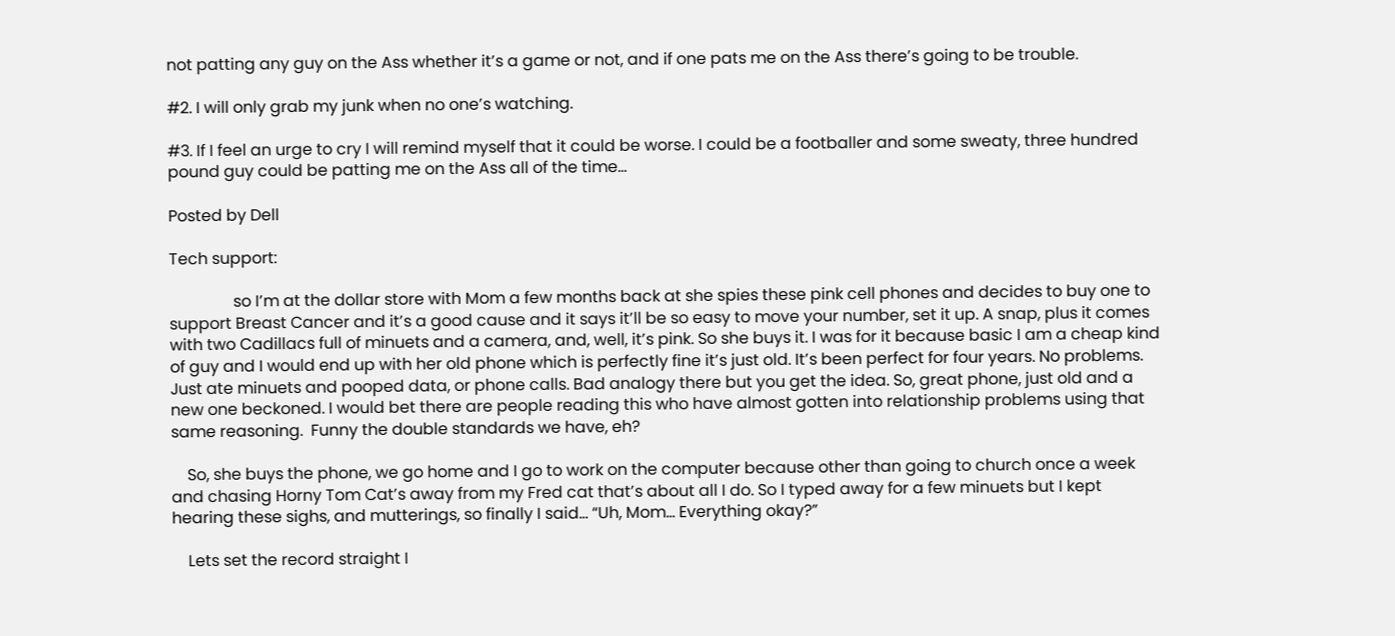not patting any guy on the Ass whether it’s a game or not, and if one pats me on the Ass there’s going to be trouble.

#2. I will only grab my junk when no one’s watching.

#3. If I feel an urge to cry I will remind myself that it could be worse. I could be a footballer and some sweaty, three hundred pound guy could be patting me on the Ass all of the time…

Posted by Dell

Tech support:

                so I’m at the dollar store with Mom a few months back at she spies these pink cell phones and decides to buy one to support Breast Cancer and it’s a good cause and it says it’ll be so easy to move your number, set it up. A snap, plus it comes with two Cadillacs full of minuets and a camera, and, well, it’s pink. So she buys it. I was for it because basic I am a cheap kind of guy and I would end up with her old phone which is perfectly fine it’s just old. It’s been perfect for four years. No problems. Just ate minuets and pooped data, or phone calls. Bad analogy there but you get the idea. So, great phone, just old and a new one beckoned. I would bet there are people reading this who have almost gotten into relationship problems using that same reasoning.  Funny the double standards we have, eh?

    So, she buys the phone, we go home and I go to work on the computer because other than going to church once a week and chasing Horny Tom Cat’s away from my Fred cat that’s about all I do. So I typed away for a few minuets but I kept hearing these sighs, and mutterings, so finally I said… “Uh, Mom… Everything okay?”

    Lets set the record straight I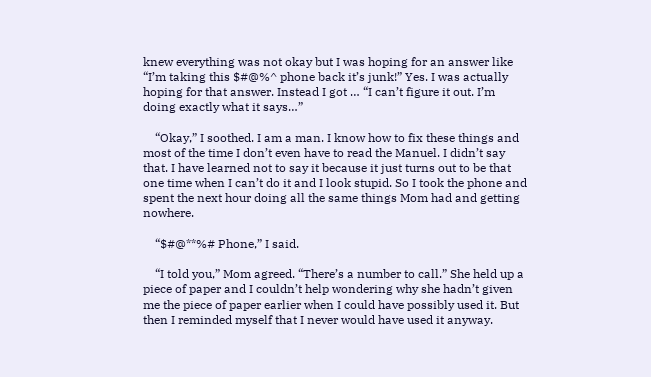knew everything was not okay but I was hoping for an answer like “I’m taking this $#@%^ phone back it’s junk!” Yes. I was actually hoping for that answer. Instead I got … “I can’t figure it out. I’m doing exactly what it says…”

    “Okay,” I soothed. I am a man. I know how to fix these things and most of the time I don’t even have to read the Manuel. I didn’t say that. I have learned not to say it because it just turns out to be that one time when I can’t do it and I look stupid. So I took the phone and spent the next hour doing all the same things Mom had and getting nowhere.

    “$#@**%# Phone,” I said.

    “I told you,” Mom agreed. “There’s a number to call.” She held up a piece of paper and I couldn’t help wondering why she hadn’t given me the piece of paper earlier when I could have possibly used it. But then I reminded myself that I never would have used it anyway.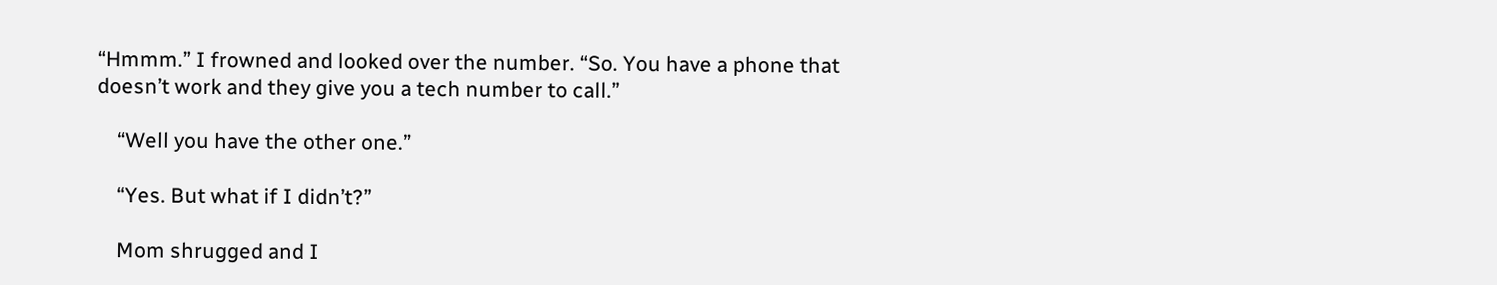“Hmmm.” I frowned and looked over the number. “So. You have a phone that doesn’t work and they give you a tech number to call.”

    “Well you have the other one.”

    “Yes. But what if I didn’t?”

    Mom shrugged and I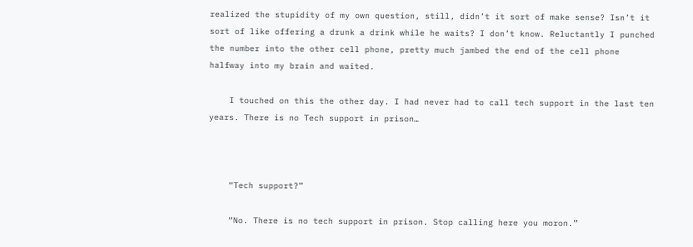realized the stupidity of my own question, still, didn’t it sort of make sense? Isn’t it sort of like offering a drunk a drink while he waits? I don’t know. Reluctantly I punched the number into the other cell phone, pretty much jambed the end of the cell phone halfway into my brain and waited.

    I touched on this the other day. I had never had to call tech support in the last ten years. There is no Tech support in prison…



    “Tech support?”

    “No. There is no tech support in prison. Stop calling here you moron.”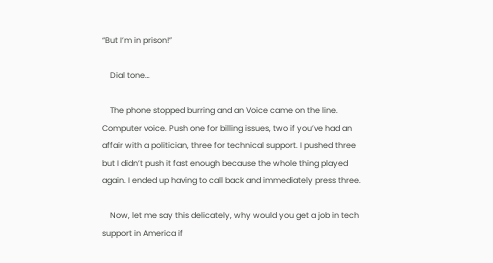“But I’m in prison!”

    Dial tone…

    The phone stopped burring and an Voice came on the line. Computer voice. Push one for billing issues, two if you’ve had an affair with a politician, three for technical support. I pushed three but I didn’t push it fast enough because the whole thing played again. I ended up having to call back and immediately press three.

    Now, let me say this delicately, why would you get a job in tech support in America if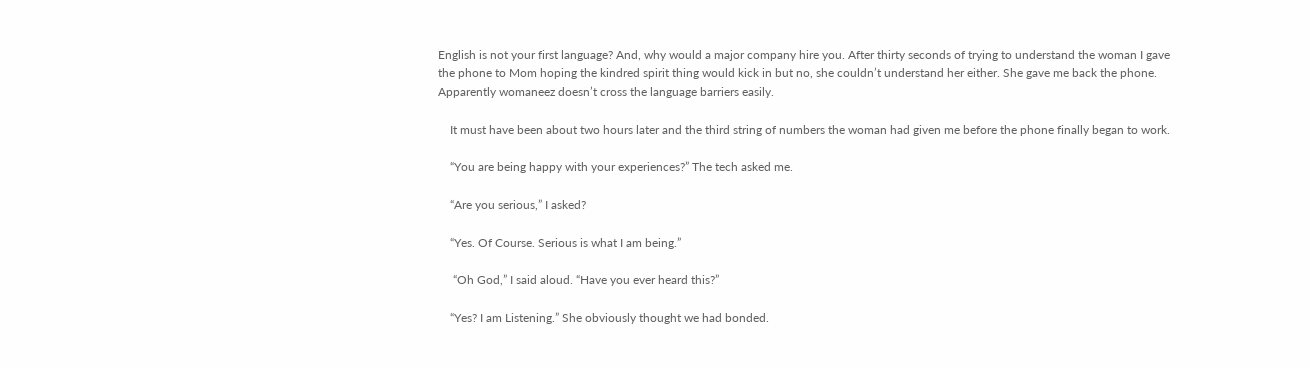English is not your first language? And, why would a major company hire you. After thirty seconds of trying to understand the woman I gave the phone to Mom hoping the kindred spirit thing would kick in but no, she couldn’t understand her either. She gave me back the phone. Apparently womaneez doesn’t cross the language barriers easily.

    It must have been about two hours later and the third string of numbers the woman had given me before the phone finally began to work.

    “You are being happy with your experiences?” The tech asked me.

    “Are you serious,” I asked?

    “Yes. Of Course. Serious is what I am being.”

     “Oh God,” I said aloud. “Have you ever heard this?”

    “Yes? I am Listening.” She obviously thought we had bonded.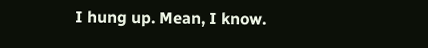I hung up. Mean, I know.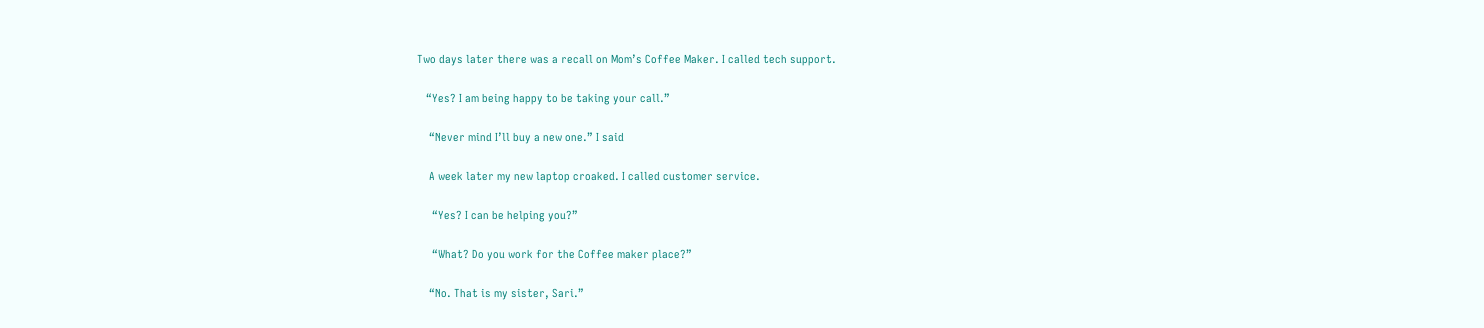Two days later there was a recall on Mom’s Coffee Maker. I called tech support.

   “Yes? I am being happy to be taking your call.”

    “Never mind I’ll buy a new one.” I said

    A week later my new laptop croaked. I called customer service.

     “Yes? I can be helping you?”

     “What? Do you work for the Coffee maker place?”

    “No. That is my sister, Sari.”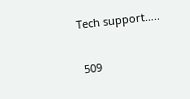Tech support…..

 509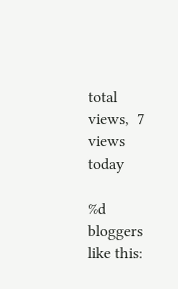total views,  7 views today

%d bloggers like this: